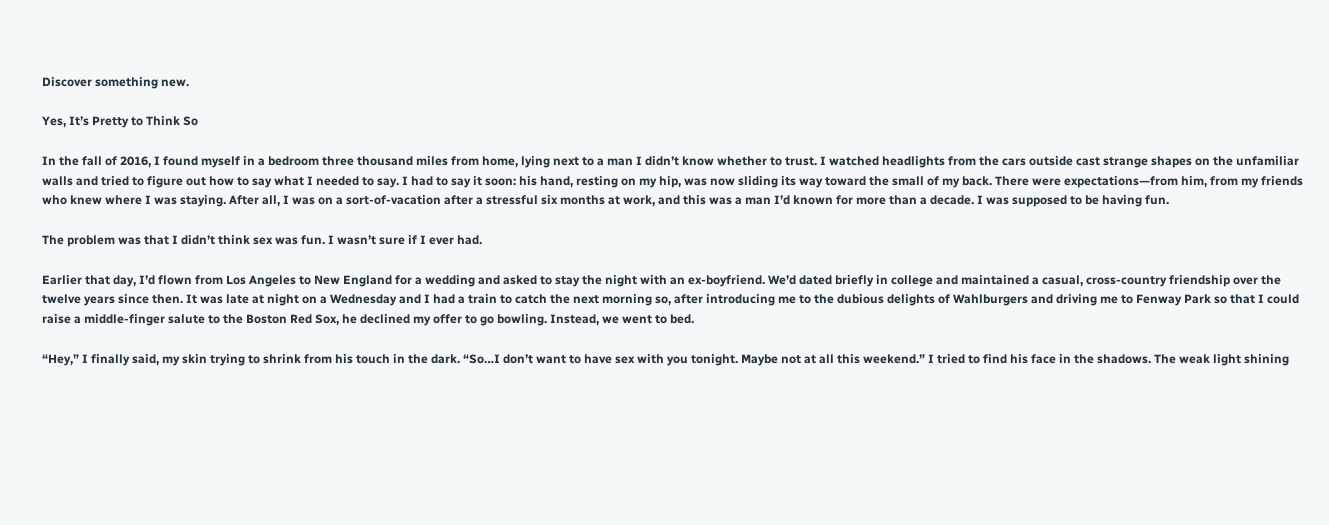Discover something new.

Yes, It’s Pretty to Think So

In the fall of 2016, I found myself in a bedroom three thousand miles from home, lying next to a man I didn’t know whether to trust. I watched headlights from the cars outside cast strange shapes on the unfamiliar walls and tried to figure out how to say what I needed to say. I had to say it soon: his hand, resting on my hip, was now sliding its way toward the small of my back. There were expectations—from him, from my friends who knew where I was staying. After all, I was on a sort-of-vacation after a stressful six months at work, and this was a man I’d known for more than a decade. I was supposed to be having fun.

The problem was that I didn’t think sex was fun. I wasn’t sure if I ever had.

Earlier that day, I’d flown from Los Angeles to New England for a wedding and asked to stay the night with an ex-boyfriend. We’d dated briefly in college and maintained a casual, cross-country friendship over the twelve years since then. It was late at night on a Wednesday and I had a train to catch the next morning so, after introducing me to the dubious delights of Wahlburgers and driving me to Fenway Park so that I could raise a middle-finger salute to the Boston Red Sox, he declined my offer to go bowling. Instead, we went to bed.

“Hey,” I finally said, my skin trying to shrink from his touch in the dark. “So…I don’t want to have sex with you tonight. Maybe not at all this weekend.” I tried to find his face in the shadows. The weak light shining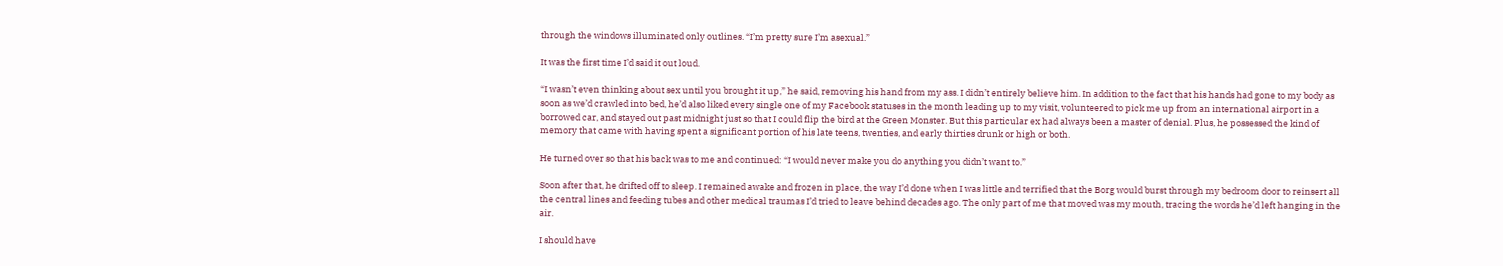through the windows illuminated only outlines. “I’m pretty sure I’m asexual.”

It was the first time I’d said it out loud.

“I wasn’t even thinking about sex until you brought it up,” he said, removing his hand from my ass. I didn’t entirely believe him. In addition to the fact that his hands had gone to my body as soon as we’d crawled into bed, he’d also liked every single one of my Facebook statuses in the month leading up to my visit, volunteered to pick me up from an international airport in a borrowed car, and stayed out past midnight just so that I could flip the bird at the Green Monster. But this particular ex had always been a master of denial. Plus, he possessed the kind of memory that came with having spent a significant portion of his late teens, twenties, and early thirties drunk or high or both.

He turned over so that his back was to me and continued: “I would never make you do anything you didn’t want to.”

Soon after that, he drifted off to sleep. I remained awake and frozen in place, the way I’d done when I was little and terrified that the Borg would burst through my bedroom door to reinsert all the central lines and feeding tubes and other medical traumas I’d tried to leave behind decades ago. The only part of me that moved was my mouth, tracing the words he’d left hanging in the air.

I should have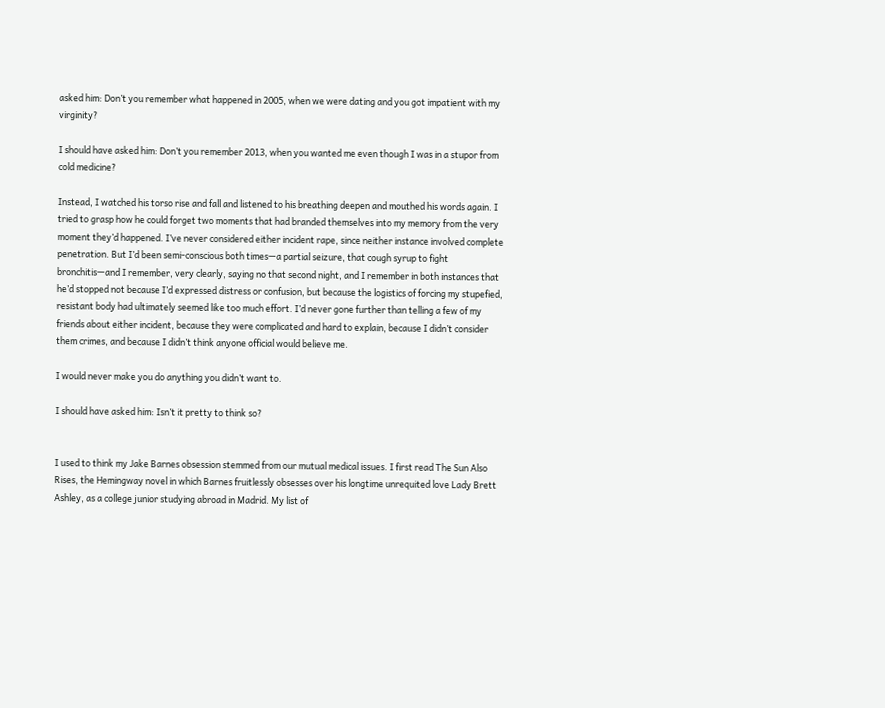asked him: Don’t you remember what happened in 2005, when we were dating and you got impatient with my virginity?

I should have asked him: Don’t you remember 2013, when you wanted me even though I was in a stupor from cold medicine?

Instead, I watched his torso rise and fall and listened to his breathing deepen and mouthed his words again. I tried to grasp how he could forget two moments that had branded themselves into my memory from the very moment they’d happened. I’ve never considered either incident rape, since neither instance involved complete penetration. But I’d been semi-conscious both times—a partial seizure, that cough syrup to fight bronchitis—and I remember, very clearly, saying no that second night, and I remember in both instances that he’d stopped not because I’d expressed distress or confusion, but because the logistics of forcing my stupefied, resistant body had ultimately seemed like too much effort. I’d never gone further than telling a few of my friends about either incident, because they were complicated and hard to explain, because I didn’t consider them crimes, and because I didn’t think anyone official would believe me.

I would never make you do anything you didn’t want to.

I should have asked him: Isn’t it pretty to think so?


I used to think my Jake Barnes obsession stemmed from our mutual medical issues. I first read The Sun Also Rises, the Hemingway novel in which Barnes fruitlessly obsesses over his longtime unrequited love Lady Brett Ashley, as a college junior studying abroad in Madrid. My list of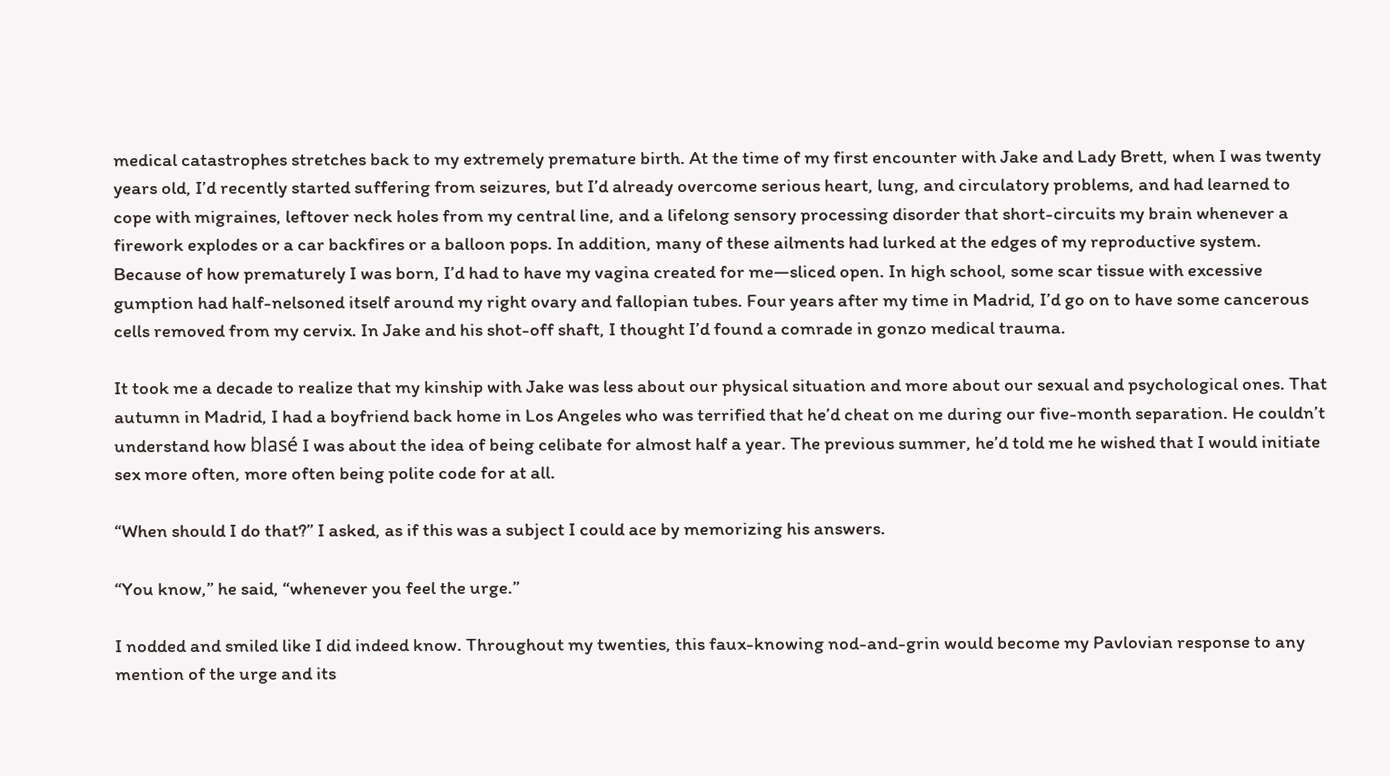medical catastrophes stretches back to my extremely premature birth. At the time of my first encounter with Jake and Lady Brett, when I was twenty years old, I’d recently started suffering from seizures, but I’d already overcome serious heart, lung, and circulatory problems, and had learned to cope with migraines, leftover neck holes from my central line, and a lifelong sensory processing disorder that short-circuits my brain whenever a firework explodes or a car backfires or a balloon pops. In addition, many of these ailments had lurked at the edges of my reproductive system. Because of how prematurely I was born, I’d had to have my vagina created for me—sliced open. In high school, some scar tissue with excessive gumption had half-nelsoned itself around my right ovary and fallopian tubes. Four years after my time in Madrid, I’d go on to have some cancerous cells removed from my cervix. In Jake and his shot-off shaft, I thought I’d found a comrade in gonzo medical trauma.

It took me a decade to realize that my kinship with Jake was less about our physical situation and more about our sexual and psychological ones. That autumn in Madrid, I had a boyfriend back home in Los Angeles who was terrified that he’d cheat on me during our five-month separation. He couldn’t understand how blasé I was about the idea of being celibate for almost half a year. The previous summer, he’d told me he wished that I would initiate sex more often, more often being polite code for at all.

“When should I do that?” I asked, as if this was a subject I could ace by memorizing his answers.

“You know,” he said, “whenever you feel the urge.”

I nodded and smiled like I did indeed know. Throughout my twenties, this faux-knowing nod-and-grin would become my Pavlovian response to any mention of the urge and its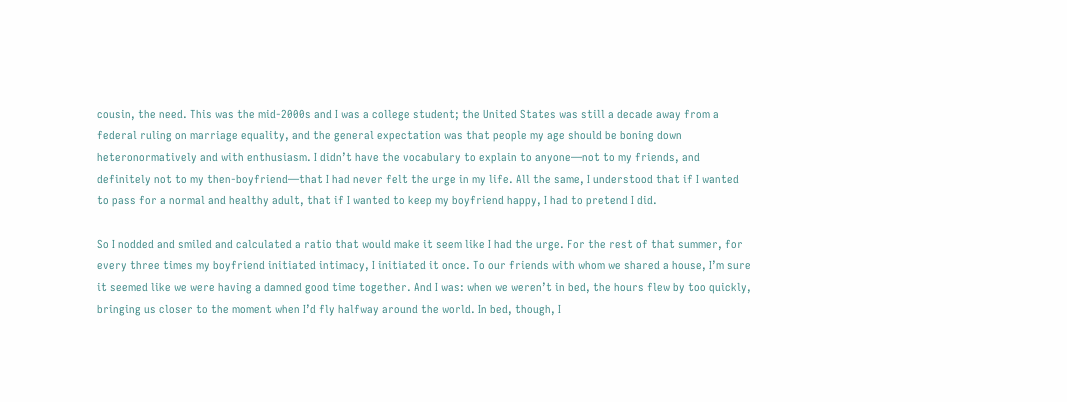cousin, the need. This was the mid-2000s and I was a college student; the United States was still a decade away from a federal ruling on marriage equality, and the general expectation was that people my age should be boning down heteronormatively and with enthusiasm. I didn’t have the vocabulary to explain to anyone—not to my friends, and definitely not to my then-boyfriend—that I had never felt the urge in my life. All the same, I understood that if I wanted to pass for a normal and healthy adult, that if I wanted to keep my boyfriend happy, I had to pretend I did.

So I nodded and smiled and calculated a ratio that would make it seem like I had the urge. For the rest of that summer, for every three times my boyfriend initiated intimacy, I initiated it once. To our friends with whom we shared a house, I’m sure it seemed like we were having a damned good time together. And I was: when we weren’t in bed, the hours flew by too quickly, bringing us closer to the moment when I’d fly halfway around the world. In bed, though, I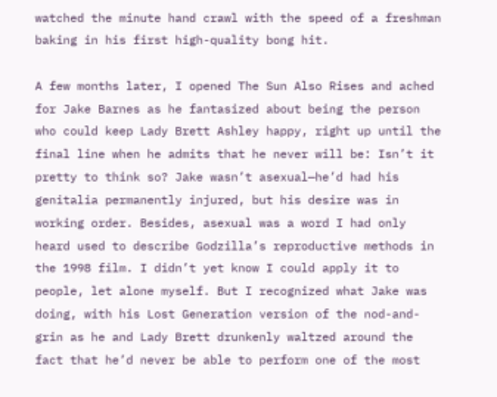watched the minute hand crawl with the speed of a freshman baking in his first high-quality bong hit.

A few months later, I opened The Sun Also Rises and ached for Jake Barnes as he fantasized about being the person who could keep Lady Brett Ashley happy, right up until the final line when he admits that he never will be: Isn’t it pretty to think so? Jake wasn’t asexual—he’d had his genitalia permanently injured, but his desire was in working order. Besides, asexual was a word I had only heard used to describe Godzilla’s reproductive methods in the 1998 film. I didn’t yet know I could apply it to people, let alone myself. But I recognized what Jake was doing, with his Lost Generation version of the nod-and-grin as he and Lady Brett drunkenly waltzed around the fact that he’d never be able to perform one of the most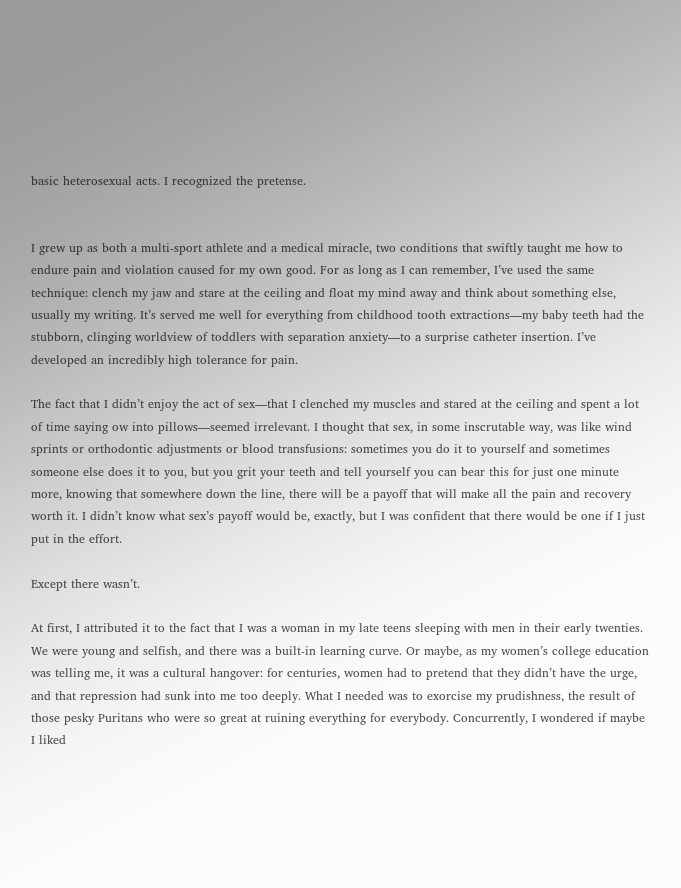basic heterosexual acts. I recognized the pretense.


I grew up as both a multi-sport athlete and a medical miracle, two conditions that swiftly taught me how to endure pain and violation caused for my own good. For as long as I can remember, I’ve used the same technique: clench my jaw and stare at the ceiling and float my mind away and think about something else, usually my writing. It’s served me well for everything from childhood tooth extractions—my baby teeth had the stubborn, clinging worldview of toddlers with separation anxiety—to a surprise catheter insertion. I’ve developed an incredibly high tolerance for pain.

The fact that I didn’t enjoy the act of sex—that I clenched my muscles and stared at the ceiling and spent a lot of time saying ow into pillows—seemed irrelevant. I thought that sex, in some inscrutable way, was like wind sprints or orthodontic adjustments or blood transfusions: sometimes you do it to yourself and sometimes someone else does it to you, but you grit your teeth and tell yourself you can bear this for just one minute more, knowing that somewhere down the line, there will be a payoff that will make all the pain and recovery worth it. I didn’t know what sex’s payoff would be, exactly, but I was confident that there would be one if I just put in the effort.

Except there wasn’t.

At first, I attributed it to the fact that I was a woman in my late teens sleeping with men in their early twenties. We were young and selfish, and there was a built-in learning curve. Or maybe, as my women’s college education was telling me, it was a cultural hangover: for centuries, women had to pretend that they didn’t have the urge, and that repression had sunk into me too deeply. What I needed was to exorcise my prudishness, the result of those pesky Puritans who were so great at ruining everything for everybody. Concurrently, I wondered if maybe I liked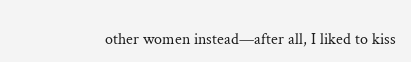other women instead—after all, I liked to kiss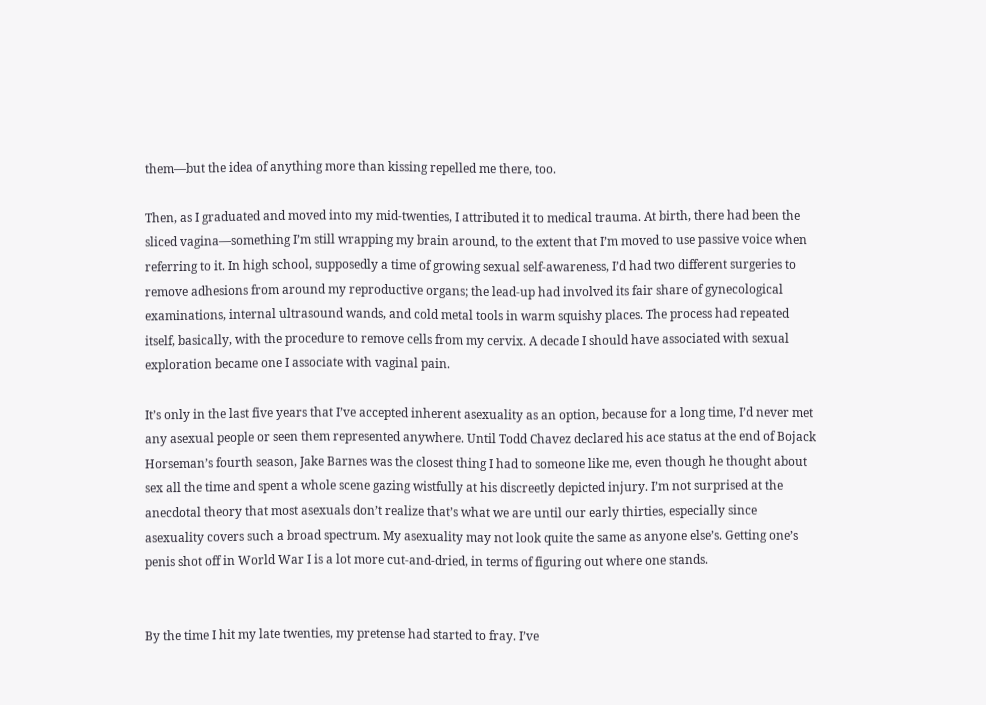them—but the idea of anything more than kissing repelled me there, too.

Then, as I graduated and moved into my mid-twenties, I attributed it to medical trauma. At birth, there had been the sliced vagina—something I’m still wrapping my brain around, to the extent that I’m moved to use passive voice when referring to it. In high school, supposedly a time of growing sexual self-awareness, I’d had two different surgeries to remove adhesions from around my reproductive organs; the lead-up had involved its fair share of gynecological examinations, internal ultrasound wands, and cold metal tools in warm squishy places. The process had repeated itself, basically, with the procedure to remove cells from my cervix. A decade I should have associated with sexual exploration became one I associate with vaginal pain.

It’s only in the last five years that I’ve accepted inherent asexuality as an option, because for a long time, I’d never met any asexual people or seen them represented anywhere. Until Todd Chavez declared his ace status at the end of Bojack Horseman’s fourth season, Jake Barnes was the closest thing I had to someone like me, even though he thought about sex all the time and spent a whole scene gazing wistfully at his discreetly depicted injury. I’m not surprised at the anecdotal theory that most asexuals don’t realize that’s what we are until our early thirties, especially since asexuality covers such a broad spectrum. My asexuality may not look quite the same as anyone else’s. Getting one’s penis shot off in World War I is a lot more cut-and-dried, in terms of figuring out where one stands.


By the time I hit my late twenties, my pretense had started to fray. I’ve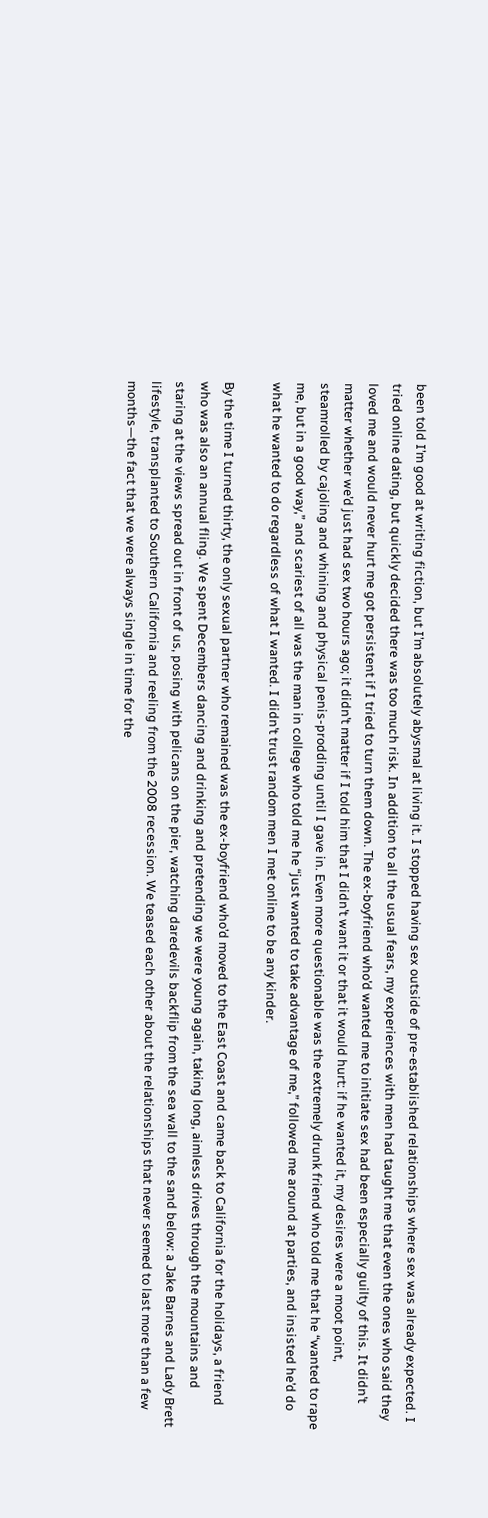been told I’m good at writing fiction, but I’m absolutely abysmal at living it. I stopped having sex outside of pre-established relationships where sex was already expected. I tried online dating, but quickly decided there was too much risk. In addition to all the usual fears, my experiences with men had taught me that even the ones who said they loved me and would never hurt me got persistent if I tried to turn them down. The ex-boyfriend who’d wanted me to initiate sex had been especially guilty of this. It didn’t matter whether we’d just had sex two hours ago; it didn’t matter if I told him that I didn’t want it or that it would hurt: if he wanted it, my desires were a moot point, steamrolled by cajoling and whining and physical penis-prodding until I gave in. Even more questionable was the extremely drunk friend who told me that he “wanted to rape me, but in a good way,” and scariest of all was the man in college who told me he “just wanted to take advantage of me,” followed me around at parties, and insisted he’d do what he wanted to do regardless of what I wanted. I didn’t trust random men I met online to be any kinder.

By the time I turned thirty, the only sexual partner who remained was the ex-boyfriend who’d moved to the East Coast and came back to California for the holidays, a friend who was also an annual fling. We spent Decembers dancing and drinking and pretending we were young again, taking long, aimless drives through the mountains and staring at the views spread out in front of us, posing with pelicans on the pier, watching daredevils backflip from the sea wall to the sand below: a Jake Barnes and Lady Brett lifestyle, transplanted to Southern California and reeling from the 2008 recession. We teased each other about the relationships that never seemed to last more than a few months—the fact that we were always single in time for the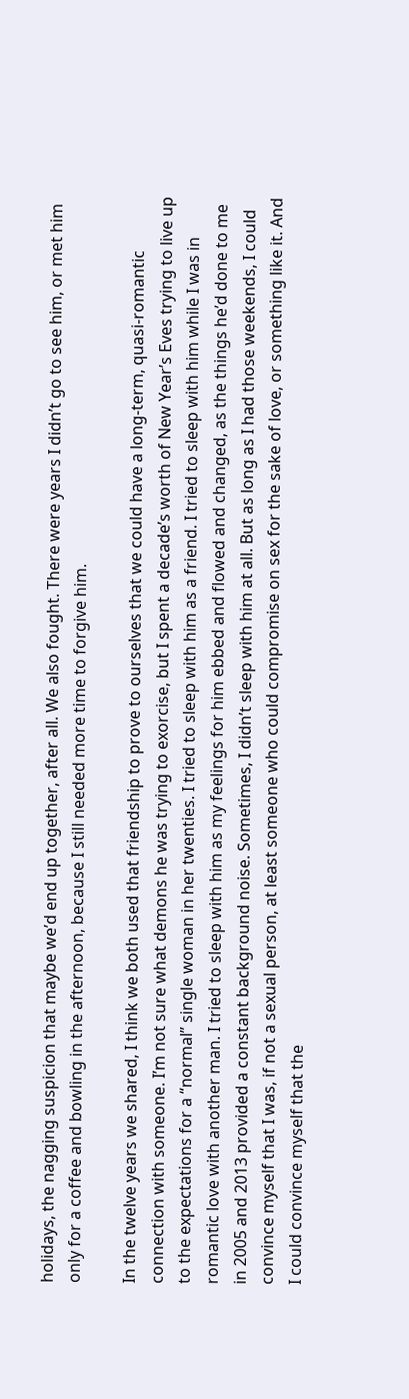holidays, the nagging suspicion that maybe we’d end up together, after all. We also fought. There were years I didn’t go to see him, or met him only for a coffee and bowling in the afternoon, because I still needed more time to forgive him.

In the twelve years we shared, I think we both used that friendship to prove to ourselves that we could have a long-term, quasi-romantic connection with someone. I’m not sure what demons he was trying to exorcise, but I spent a decade’s worth of New Year’s Eves trying to live up to the expectations for a “normal” single woman in her twenties. I tried to sleep with him as a friend. I tried to sleep with him while I was in romantic love with another man. I tried to sleep with him as my feelings for him ebbed and flowed and changed, as the things he’d done to me in 2005 and 2013 provided a constant background noise. Sometimes, I didn’t sleep with him at all. But as long as I had those weekends, I could convince myself that I was, if not a sexual person, at least someone who could compromise on sex for the sake of love, or something like it. And I could convince myself that the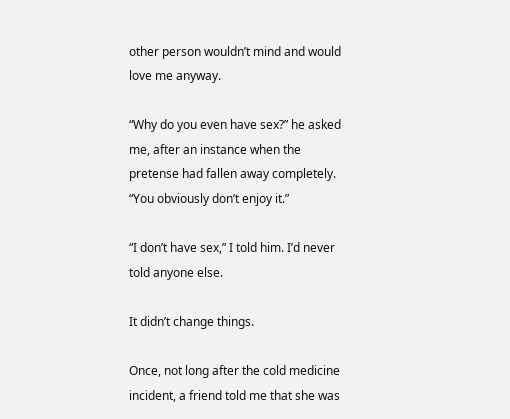other person wouldn’t mind and would love me anyway.

“Why do you even have sex?” he asked me, after an instance when the pretense had fallen away completely. “You obviously don’t enjoy it.”

“I don’t have sex,” I told him. I’d never told anyone else.

It didn’t change things.

Once, not long after the cold medicine incident, a friend told me that she was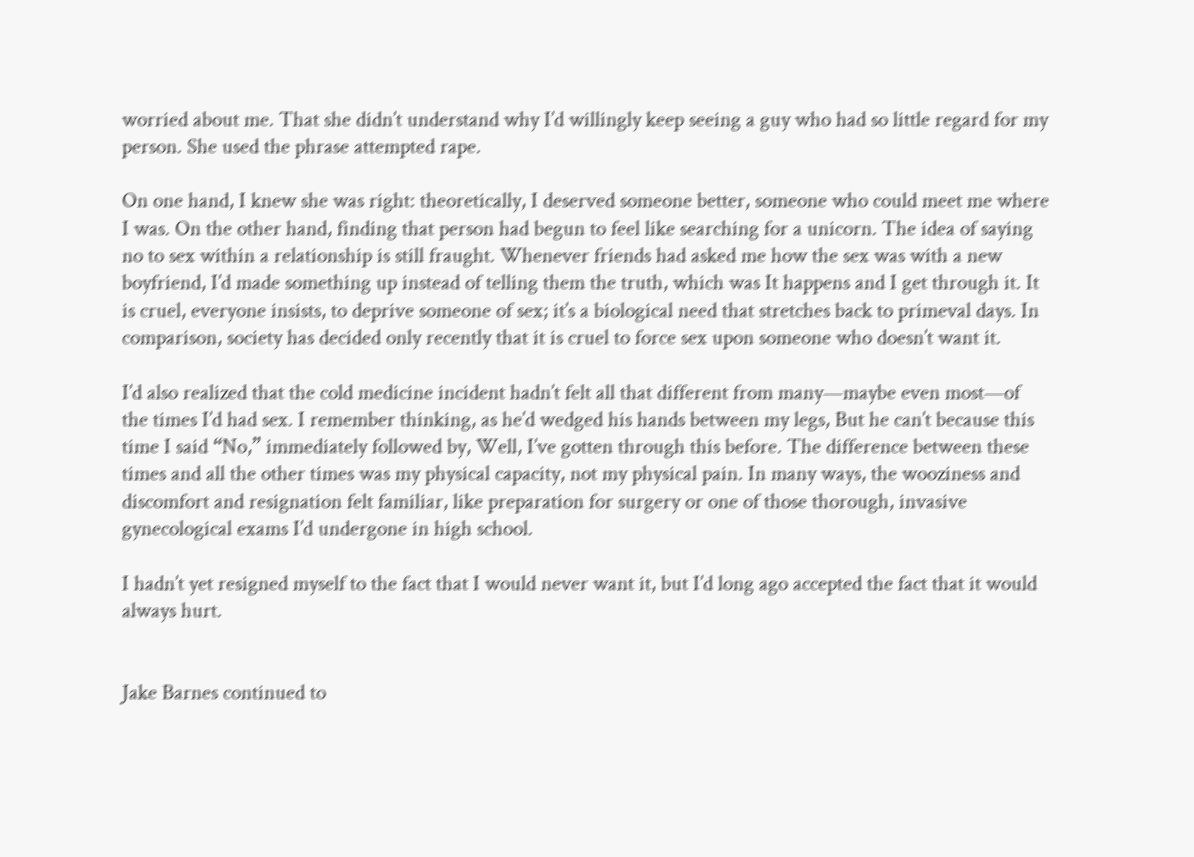worried about me. That she didn’t understand why I’d willingly keep seeing a guy who had so little regard for my person. She used the phrase attempted rape.

On one hand, I knew she was right: theoretically, I deserved someone better, someone who could meet me where I was. On the other hand, finding that person had begun to feel like searching for a unicorn. The idea of saying no to sex within a relationship is still fraught. Whenever friends had asked me how the sex was with a new boyfriend, I’d made something up instead of telling them the truth, which was It happens and I get through it. It is cruel, everyone insists, to deprive someone of sex; it’s a biological need that stretches back to primeval days. In comparison, society has decided only recently that it is cruel to force sex upon someone who doesn’t want it.

I’d also realized that the cold medicine incident hadn’t felt all that different from many—maybe even most—of the times I’d had sex. I remember thinking, as he’d wedged his hands between my legs, But he can’t because this time I said “No,” immediately followed by, Well, I’ve gotten through this before. The difference between these times and all the other times was my physical capacity, not my physical pain. In many ways, the wooziness and discomfort and resignation felt familiar, like preparation for surgery or one of those thorough, invasive gynecological exams I’d undergone in high school.

I hadn’t yet resigned myself to the fact that I would never want it, but I’d long ago accepted the fact that it would always hurt.


Jake Barnes continued to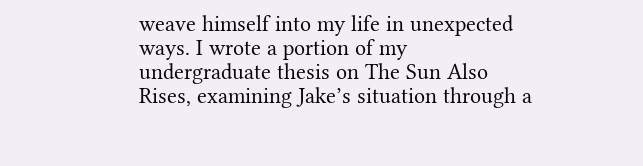weave himself into my life in unexpected ways. I wrote a portion of my undergraduate thesis on The Sun Also Rises, examining Jake’s situation through a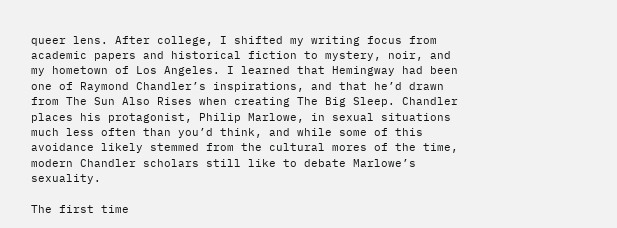queer lens. After college, I shifted my writing focus from academic papers and historical fiction to mystery, noir, and my hometown of Los Angeles. I learned that Hemingway had been one of Raymond Chandler’s inspirations, and that he’d drawn from The Sun Also Rises when creating The Big Sleep. Chandler places his protagonist, Philip Marlowe, in sexual situations much less often than you’d think, and while some of this avoidance likely stemmed from the cultural mores of the time, modern Chandler scholars still like to debate Marlowe’s sexuality.

The first time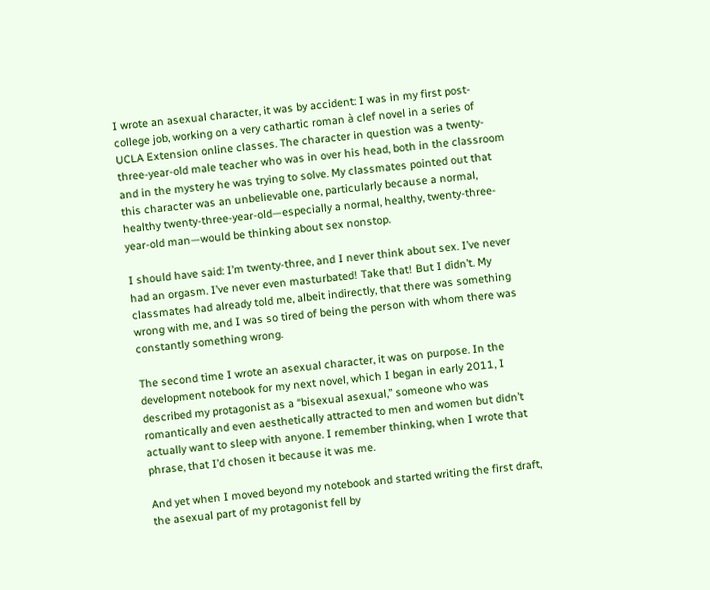I wrote an asexual character, it was by accident: I was in my first post-college job, working on a very cathartic roman à clef novel in a series of UCLA Extension online classes. The character in question was a twenty-three-year-old male teacher who was in over his head, both in the classroom and in the mystery he was trying to solve. My classmates pointed out that this character was an unbelievable one, particularly because a normal, healthy twenty-three-year-old—especially a normal, healthy, twenty-three-year-old man—would be thinking about sex nonstop.

I should have said: I’m twenty-three, and I never think about sex. I’ve never had an orgasm. I’ve never even masturbated! Take that! But I didn’t. My classmates had already told me, albeit indirectly, that there was something wrong with me, and I was so tired of being the person with whom there was constantly something wrong.

The second time I wrote an asexual character, it was on purpose. In the development notebook for my next novel, which I began in early 2011, I described my protagonist as a “bisexual asexual,” someone who was romantically and even aesthetically attracted to men and women but didn’t actually want to sleep with anyone. I remember thinking, when I wrote that phrase, that I’d chosen it because it was me.

And yet when I moved beyond my notebook and started writing the first draft, the asexual part of my protagonist fell by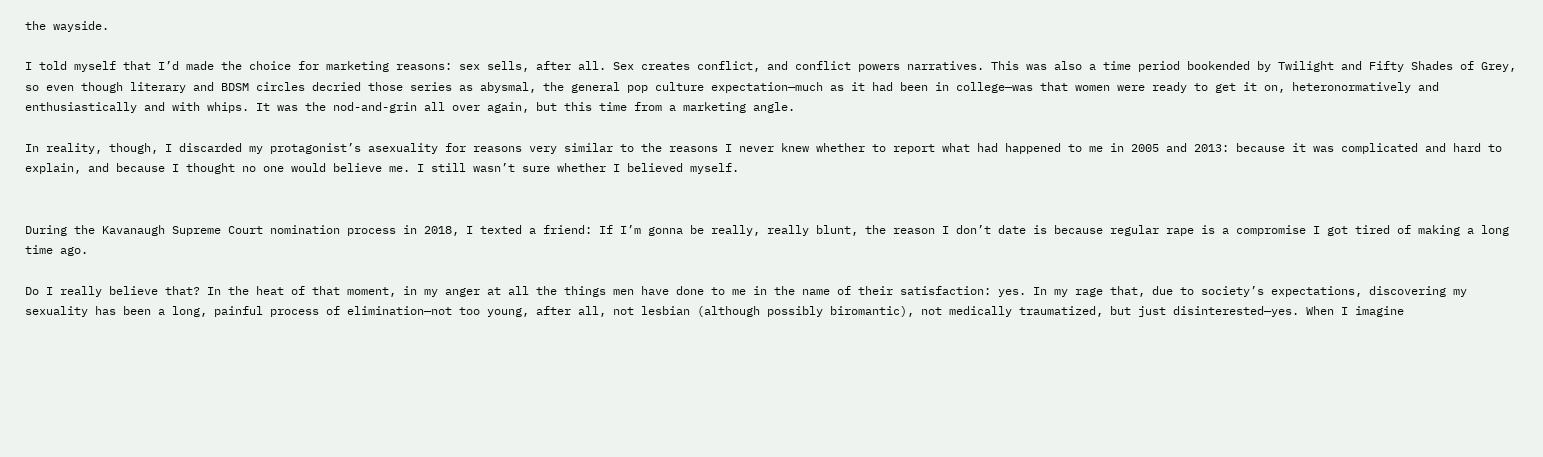the wayside.

I told myself that I’d made the choice for marketing reasons: sex sells, after all. Sex creates conflict, and conflict powers narratives. This was also a time period bookended by Twilight and Fifty Shades of Grey, so even though literary and BDSM circles decried those series as abysmal, the general pop culture expectation—much as it had been in college—was that women were ready to get it on, heteronormatively and enthusiastically and with whips. It was the nod-and-grin all over again, but this time from a marketing angle.

In reality, though, I discarded my protagonist’s asexuality for reasons very similar to the reasons I never knew whether to report what had happened to me in 2005 and 2013: because it was complicated and hard to explain, and because I thought no one would believe me. I still wasn’t sure whether I believed myself.


During the Kavanaugh Supreme Court nomination process in 2018, I texted a friend: If I’m gonna be really, really blunt, the reason I don’t date is because regular rape is a compromise I got tired of making a long time ago.

Do I really believe that? In the heat of that moment, in my anger at all the things men have done to me in the name of their satisfaction: yes. In my rage that, due to society’s expectations, discovering my sexuality has been a long, painful process of elimination—not too young, after all, not lesbian (although possibly biromantic), not medically traumatized, but just disinterested—yes. When I imagine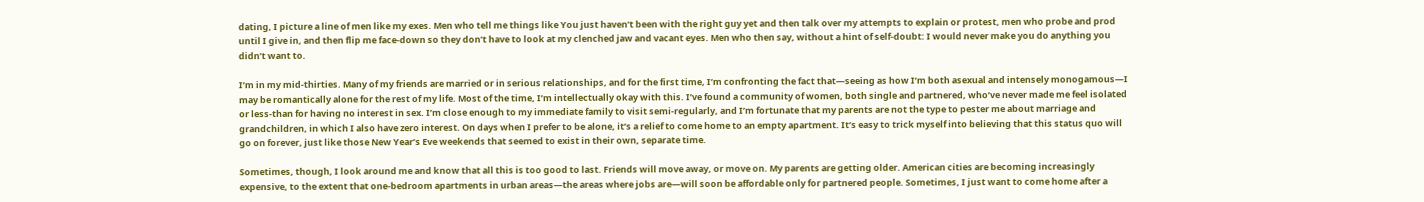dating, I picture a line of men like my exes. Men who tell me things like You just haven’t been with the right guy yet and then talk over my attempts to explain or protest, men who probe and prod until I give in, and then flip me face-down so they don’t have to look at my clenched jaw and vacant eyes. Men who then say, without a hint of self-doubt: I would never make you do anything you didn’t want to.

I’m in my mid-thirties. Many of my friends are married or in serious relationships, and for the first time, I’m confronting the fact that—seeing as how I’m both asexual and intensely monogamous—I may be romantically alone for the rest of my life. Most of the time, I’m intellectually okay with this. I’ve found a community of women, both single and partnered, who’ve never made me feel isolated or less-than for having no interest in sex. I’m close enough to my immediate family to visit semi-regularly, and I’m fortunate that my parents are not the type to pester me about marriage and grandchildren, in which I also have zero interest. On days when I prefer to be alone, it’s a relief to come home to an empty apartment. It’s easy to trick myself into believing that this status quo will go on forever, just like those New Year’s Eve weekends that seemed to exist in their own, separate time.

Sometimes, though, I look around me and know that all this is too good to last. Friends will move away, or move on. My parents are getting older. American cities are becoming increasingly expensive, to the extent that one-bedroom apartments in urban areas—the areas where jobs are—will soon be affordable only for partnered people. Sometimes, I just want to come home after a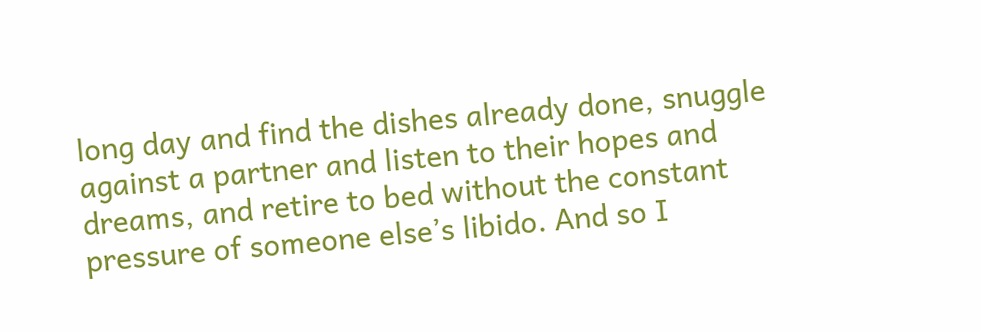long day and find the dishes already done, snuggle against a partner and listen to their hopes and dreams, and retire to bed without the constant pressure of someone else’s libido. And so I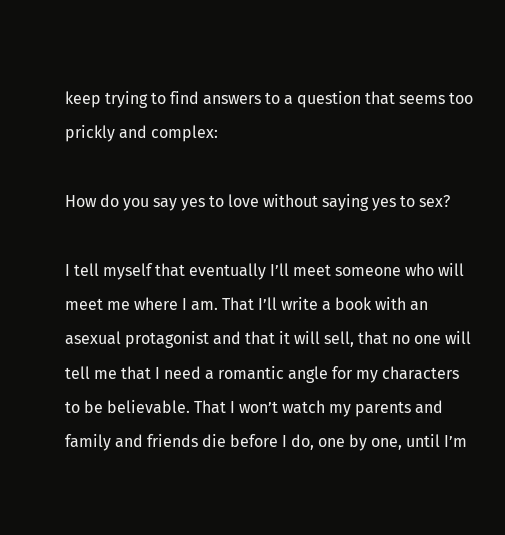keep trying to find answers to a question that seems too prickly and complex:

How do you say yes to love without saying yes to sex?

I tell myself that eventually I’ll meet someone who will meet me where I am. That I’ll write a book with an asexual protagonist and that it will sell, that no one will tell me that I need a romantic angle for my characters to be believable. That I won’t watch my parents and family and friends die before I do, one by one, until I’m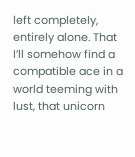left completely, entirely alone. That I’ll somehow find a compatible ace in a world teeming with lust, that unicorn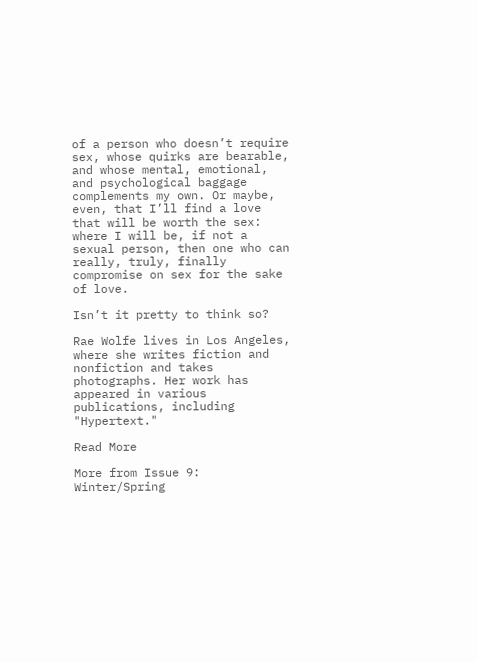of a person who doesn’t require sex, whose quirks are bearable, and whose mental, emotional, and psychological baggage complements my own. Or maybe, even, that I’ll find a love that will be worth the sex: where I will be, if not a sexual person, then one who can really, truly, finally compromise on sex for the sake of love.

Isn’t it pretty to think so?

Rae Wolfe lives in Los Angeles, where she writes fiction and nonfiction and takes photographs. Her work has appeared in various publications, including "Hypertext."

Read More

More from Issue 9: Winter/Spring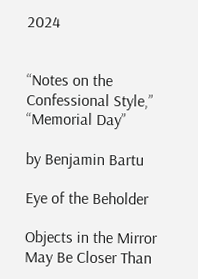2024


“Notes on the Confessional Style,” “Memorial Day”

by Benjamin Bartu

Eye of the Beholder

Objects in the Mirror May Be Closer Than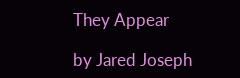They Appear

by Jared Joseph